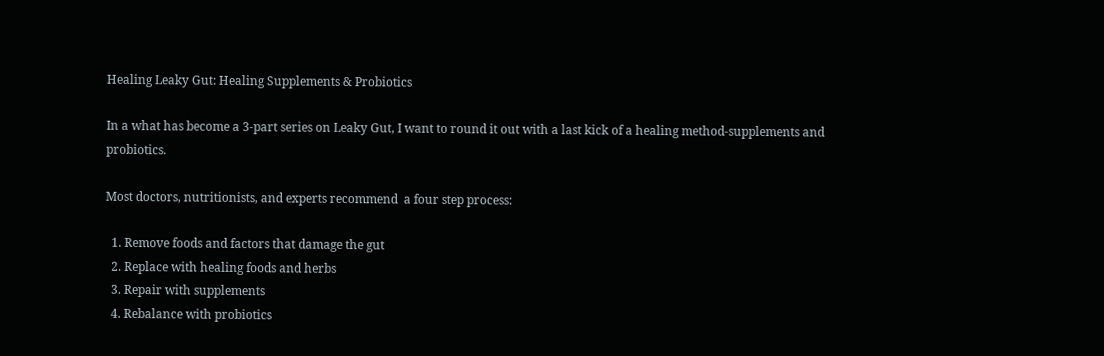Healing Leaky Gut: Healing Supplements & Probiotics

In a what has become a 3-part series on Leaky Gut, I want to round it out with a last kick of a healing method-supplements and probiotics.

Most doctors, nutritionists, and experts recommend  a four step process:

  1. Remove foods and factors that damage the gut
  2. Replace with healing foods and herbs
  3. Repair with supplements
  4. Rebalance with probiotics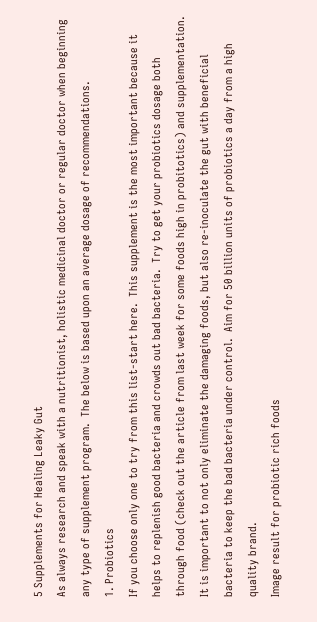5 Supplements for Healing Leaky Gut
As always research and speak with a nutritionist, holistic medicinal doctor or regular doctor when beginning any type of supplement program.  The below is based upon an average dosage of recommendations.
1. Probiotics
If you choose only one to try from this list-start here.  This supplement is the most important because it helps to replenish good bacteria and crowds out bad bacteria.  Try to get your probiotics dosage both through food (check out the article from last week for some foods high in probitotics) and supplementation.  It is important to not only eliminate the damaging foods, but also re-inoculate the gut with beneficial bacteria to keep the bad bacteria under control.  Aim for 50 billion units of probiotics a day from a high quality brand.
Image result for probiotic rich foods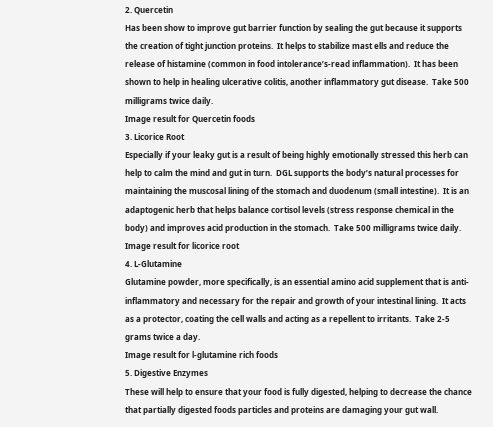2. Quercetin
Has been show to improve gut barrier function by sealing the gut because it supports the creation of tight junction proteins.  It helps to stabilize mast ells and reduce the release of histamine (common in food intolerance’s-read inflammation).  It has been shown to help in healing ulcerative colitis, another inflammatory gut disease.  Take 500 milligrams twice daily.
Image result for Quercetin foods
3. Licorice Root
Especially if your leaky gut is a result of being highly emotionally stressed this herb can help to calm the mind and gut in turn.  DGL supports the body’s natural processes for maintaining the muscosal lining of the stomach and duodenum (small intestine).  It is an adaptogenic herb that helps balance cortisol levels (stress response chemical in the body) and improves acid production in the stomach.  Take 500 milligrams twice daily.
Image result for licorice root
4. L-Glutamine
Glutamine powder, more specifically, is an essential amino acid supplement that is anti-inflammatory and necessary for the repair and growth of your intestinal lining.  It acts as a protector, coating the cell walls and acting as a repellent to irritants.  Take 2-5 grams twice a day.
Image result for l-glutamine rich foods
5. Digestive Enzymes
These will help to ensure that your food is fully digested, helping to decrease the chance that partially digested foods particles and proteins are damaging your gut wall.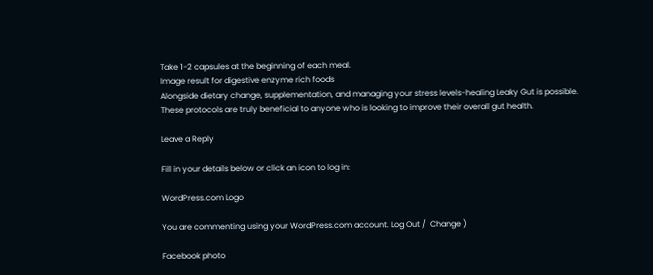Take 1-2 capsules at the beginning of each meal.
Image result for digestive enzyme rich foods
Alongside dietary change, supplementation, and managing your stress levels-healing Leaky Gut is possible.  These protocols are truly beneficial to anyone who is looking to improve their overall gut health.

Leave a Reply

Fill in your details below or click an icon to log in:

WordPress.com Logo

You are commenting using your WordPress.com account. Log Out /  Change )

Facebook photo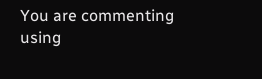You are commenting using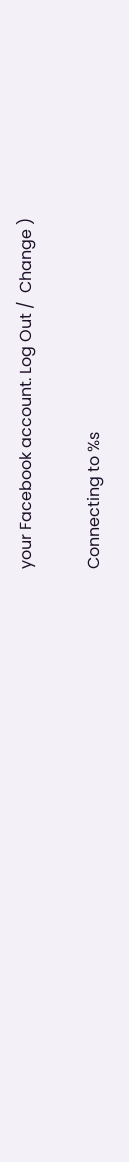your Facebook account. Log Out /  Change )

Connecting to %s